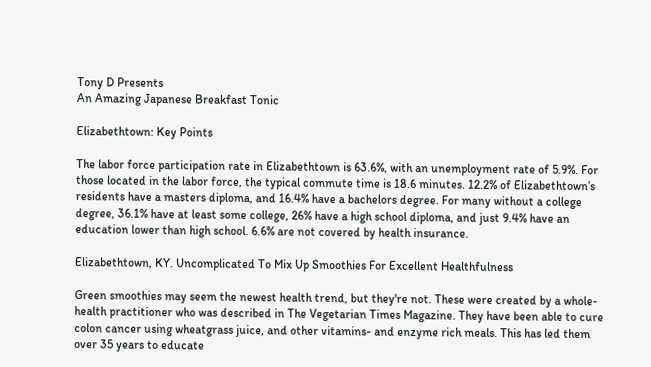Tony D Presents
An Amazing Japanese Breakfast Tonic

Elizabethtown: Key Points

The labor force participation rate in Elizabethtown is 63.6%, with an unemployment rate of 5.9%. For those located in the labor force, the typical commute time is 18.6 minutes. 12.2% of Elizabethtown’s residents have a masters diploma, and 16.4% have a bachelors degree. For many without a college degree, 36.1% have at least some college, 26% have a high school diploma, and just 9.4% have an education lower than high school. 6.6% are not covered by health insurance.

Elizabethtown, KY. Uncomplicated To Mix Up Smoothies For Excellent Healthfulness

Green smoothies may seem the newest health trend, but they're not. These were created by a whole-health practitioner who was described in The Vegetarian Times Magazine. They have been able to cure colon cancer using wheatgrass juice, and other vitamins- and enzyme rich meals. This has led them over 35 years to educate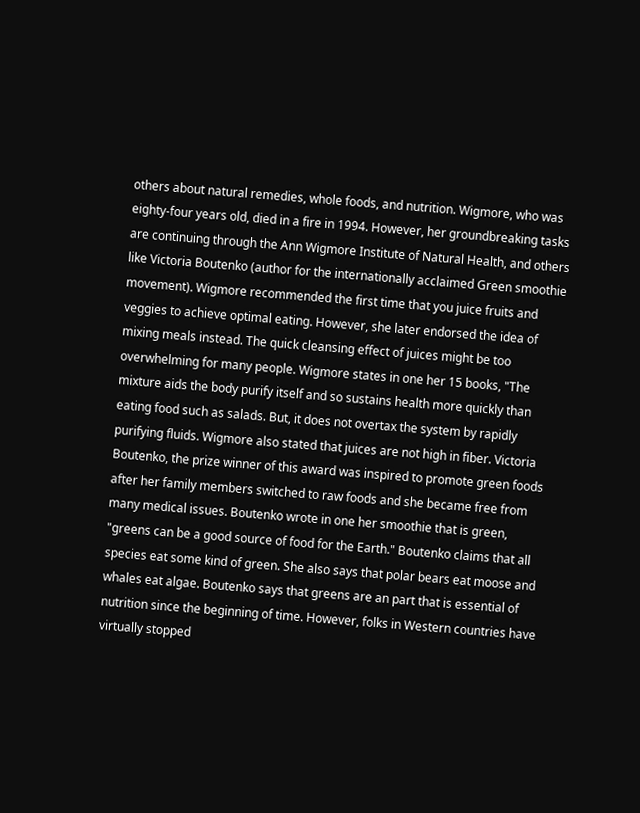others about natural remedies, whole foods, and nutrition. Wigmore, who was eighty-four years old, died in a fire in 1994. However, her groundbreaking tasks are continuing through the Ann Wigmore Institute of Natural Health, and others like Victoria Boutenko (author for the internationally acclaimed Green smoothie movement). Wigmore recommended the first time that you juice fruits and veggies to achieve optimal eating. However, she later endorsed the idea of mixing meals instead. The quick cleansing effect of juices might be too overwhelming for many people. Wigmore states in one her 15 books, "The mixture aids the body purify itself and so sustains health more quickly than eating food such as salads. But, it does not overtax the system by rapidly purifying fluids. Wigmore also stated that juices are not high in fiber. Victoria Boutenko, the prize winner of this award was inspired to promote green foods after her family members switched to raw foods and she became free from many medical issues. Boutenko wrote in one her smoothie that is green, "greens can be a good source of food for the Earth." Boutenko claims that all species eat some kind of green. She also says that polar bears eat moose and whales eat algae. Boutenko says that greens are an part that is essential of nutrition since the beginning of time. However, folks in Western countries have virtually stopped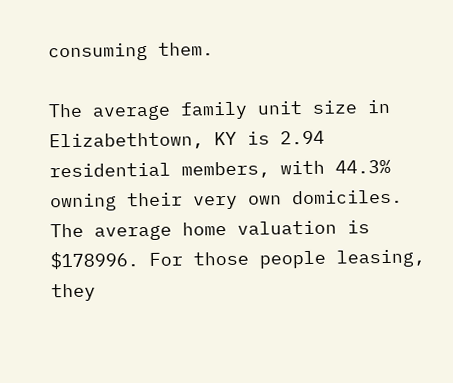consuming them.

The average family unit size in Elizabethtown, KY is 2.94 residential members, with 44.3% owning their very own domiciles. The average home valuation is $178996. For those people leasing, they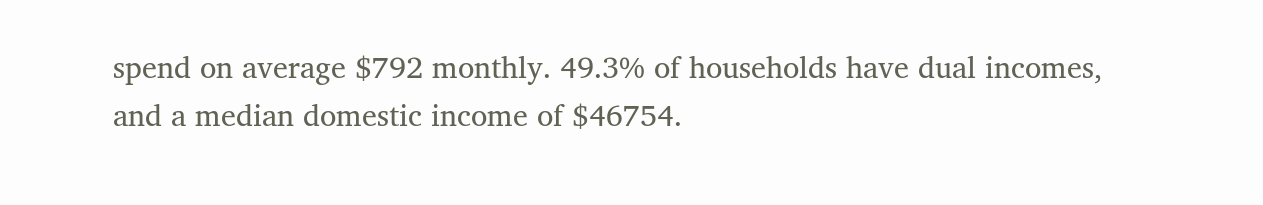spend on average $792 monthly. 49.3% of households have dual incomes, and a median domestic income of $46754.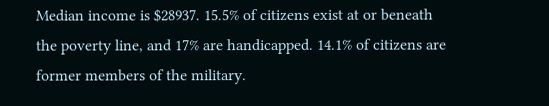Median income is $28937. 15.5% of citizens exist at or beneath the poverty line, and 17% are handicapped. 14.1% of citizens are former members of the military.